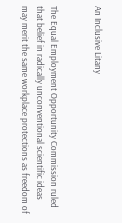An Inclusive Litany


The Equal Employment Opportunity Commission ruled that belief in radically unconventional scientific ideas may merit the same workplace protections as freedom of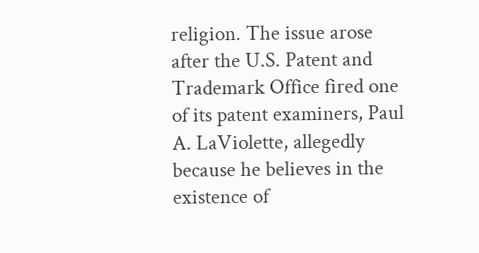religion. The issue arose after the U.S. Patent and Trademark Office fired one of its patent examiners, Paul A. LaViolette, allegedly because he believes in the existence of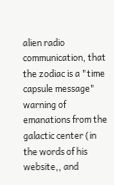alien radio communication, that the zodiac is a "time capsule message" warning of emanations from the galactic center (in the words of his website,, and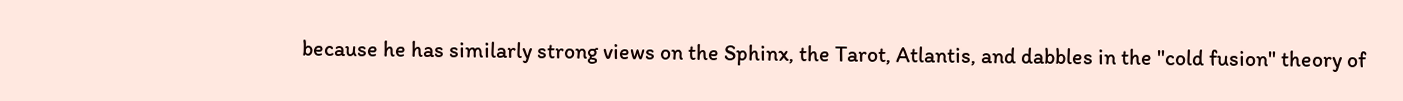because he has similarly strong views on the Sphinx, the Tarot, Atlantis, and dabbles in the "cold fusion" theory of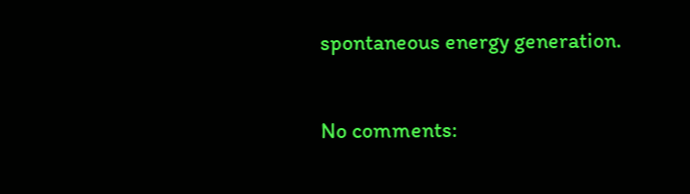spontaneous energy generation.

No comments: